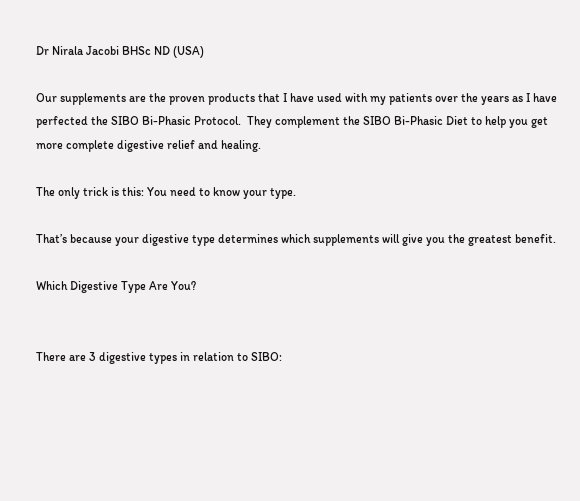Dr Nirala Jacobi BHSc ND (USA)

Our supplements are the proven products that I have used with my patients over the years as I have perfected the SIBO Bi-Phasic Protocol.  They complement the SIBO Bi-Phasic Diet to help you get more complete digestive relief and healing.

The only trick is this: You need to know your type.

That’s because your digestive type determines which supplements will give you the greatest benefit.

Which Digestive Type Are You?


There are 3 digestive types in relation to SIBO: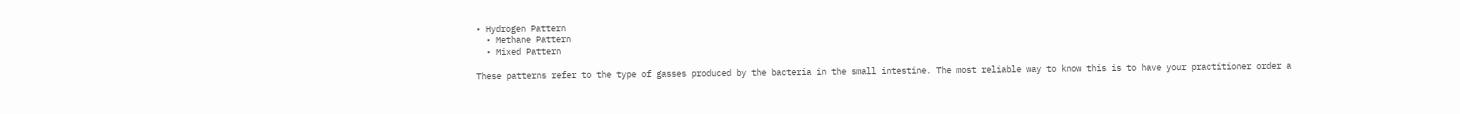• Hydrogen Pattern
  • Methane Pattern
  • Mixed Pattern

These patterns refer to the type of gasses produced by the bacteria in the small intestine. The most reliable way to know this is to have your practitioner order a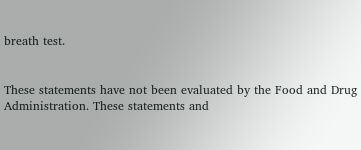breath test.


These statements have not been evaluated by the Food and Drug Administration. These statements and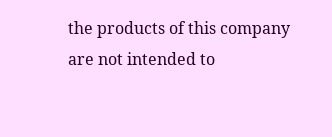the products of this company are not intended to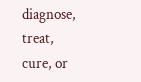diagnose, treat, cure, or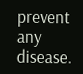prevent any disease.